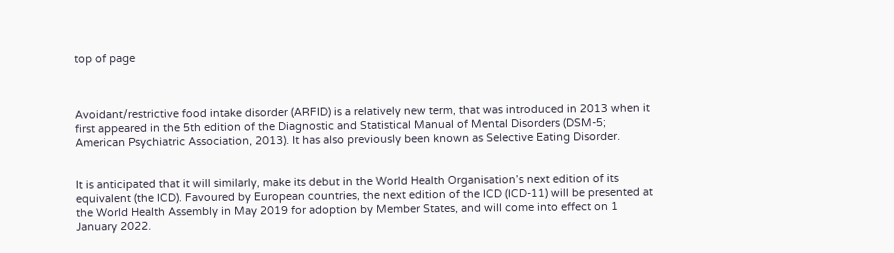top of page



Avoidant/restrictive food intake disorder (ARFID) is a relatively new term, that was introduced in 2013 when it first appeared in the 5th edition of the Diagnostic and Statistical Manual of Mental Disorders (DSM-5; American Psychiatric Association, 2013). It has also previously been known as Selective Eating Disorder.


It is anticipated that it will similarly, make its debut in the World Health Organisation’s next edition of its equivalent (the ICD). Favoured by European countries, the next edition of the ICD (ICD-11) will be presented at the World Health Assembly in May 2019 for adoption by Member States, and will come into effect on 1 January 2022.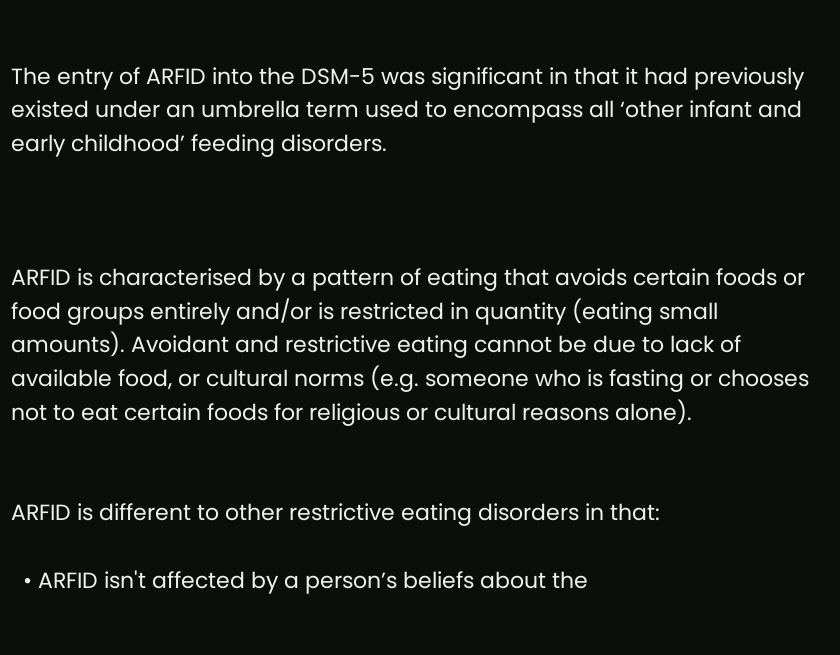The entry of ARFID into the DSM-5 was significant in that it had previously existed under an umbrella term used to encompass all ‘other infant and early childhood’ feeding disorders.



ARFID is characterised by a pattern of eating that avoids certain foods or food groups entirely and/or is restricted in quantity (eating small amounts). Avoidant and restrictive eating cannot be due to lack of available food, or cultural norms (e.g. someone who is fasting or chooses not to eat certain foods for religious or cultural reasons alone).


ARFID is different to other restrictive eating disorders in that:

  • ARFID isn't affected by a person’s beliefs about the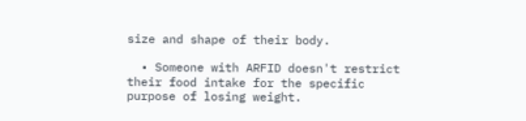size and shape of their body.

  • Someone with ARFID doesn't restrict their food intake for the specific purpose of losing weight.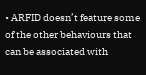• ARFID doesn’t feature some of the other behaviours that can be associated with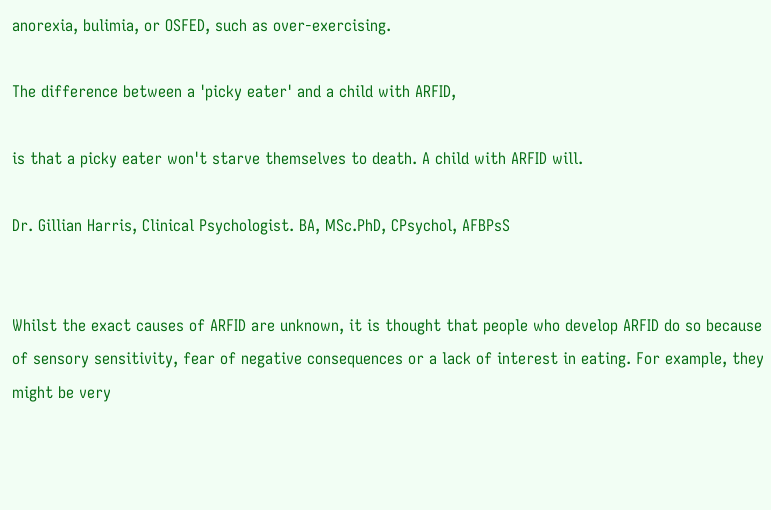anorexia, bulimia, or OSFED, such as over-exercising.

The difference between a 'picky eater' and a child with ARFID,

is that a picky eater won't starve themselves to death. A child with ARFID will.

Dr. Gillian Harris, Clinical Psychologist. BA, MSc.PhD, CPsychol, AFBPsS


Whilst the exact causes of ARFID are unknown, it is thought that people who develop ARFID do so because of sensory sensitivity, fear of negative consequences or a lack of interest in eating. For example, they might be very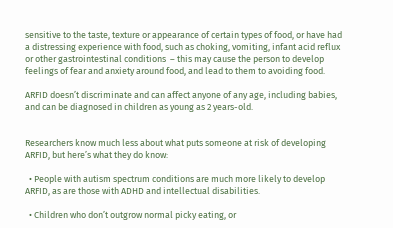sensitive to the taste, texture or appearance of certain types of food, or have had a distressing experience with food, such as choking, vomiting, infant acid reflux or other gastrointestinal conditions  – this may cause the person to develop feelings of fear and anxiety around food, and lead to them to avoiding food.

ARFID doesn’t discriminate and can affect anyone of any age, including babies, and can be diagnosed in children as young as 2 years-old.


Researchers know much less about what puts someone at risk of developing ARFID, but here’s what they do know:

  • People with autism spectrum conditions are much more likely to develop ARFID, as are those with ADHD and intellectual disabilities.

  • Children who don’t outgrow normal picky eating, or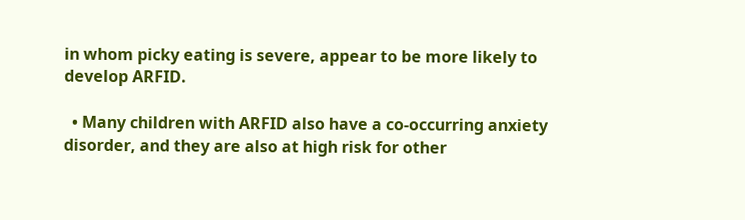in whom picky eating is severe, appear to be more likely to develop ARFID.

  • Many children with ARFID also have a co-occurring anxiety disorder, and they are also at high risk for other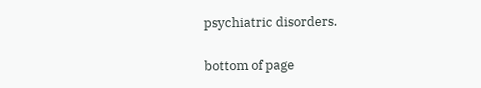psychiatric disorders.

bottom of page